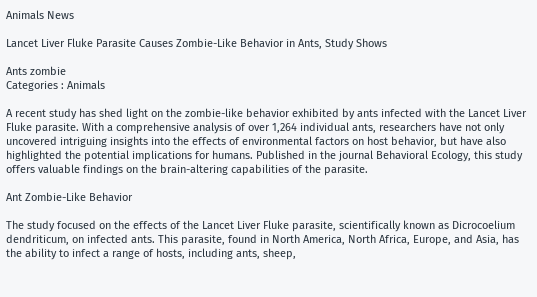Animals News

Lancet Liver Fluke Parasite Causes Zombie-Like Behavior in Ants, Study Shows

Ants zombie
Categories : Animals

A recent study has shed light on the zombie-like behavior exhibited by ants infected with the Lancet Liver Fluke parasite. With a comprehensive analysis of over 1,264 individual ants, researchers have not only uncovered intriguing insights into the effects of environmental factors on host behavior, but have also highlighted the potential implications for humans. Published in the journal Behavioral Ecology, this study offers valuable findings on the brain-altering capabilities of the parasite.

Ant Zombie-Like Behavior

The study focused on the effects of the Lancet Liver Fluke parasite, scientifically known as Dicrocoelium dendriticum, on infected ants. This parasite, found in North America, North Africa, Europe, and Asia, has the ability to infect a range of hosts, including ants, sheep,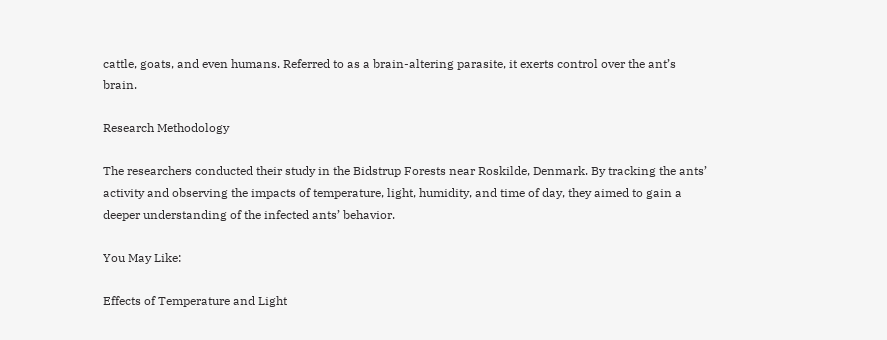cattle, goats, and even humans. Referred to as a brain-altering parasite, it exerts control over the ant’s brain.

Research Methodology

The researchers conducted their study in the Bidstrup Forests near Roskilde, Denmark. By tracking the ants’ activity and observing the impacts of temperature, light, humidity, and time of day, they aimed to gain a deeper understanding of the infected ants’ behavior.

You May Like:

Effects of Temperature and Light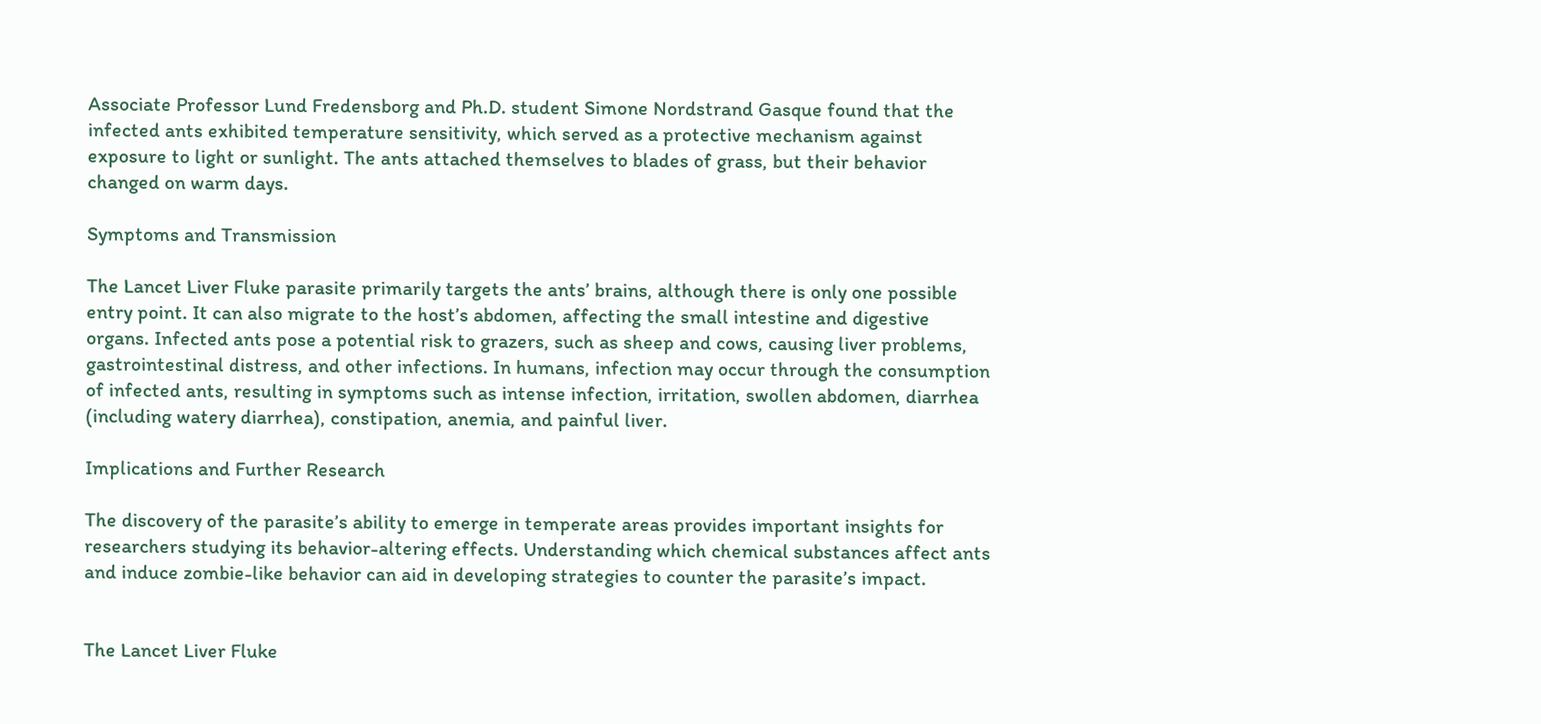Associate Professor Lund Fredensborg and Ph.D. student Simone Nordstrand Gasque found that the infected ants exhibited temperature sensitivity, which served as a protective mechanism against exposure to light or sunlight. The ants attached themselves to blades of grass, but their behavior changed on warm days.

Symptoms and Transmission

The Lancet Liver Fluke parasite primarily targets the ants’ brains, although there is only one possible entry point. It can also migrate to the host’s abdomen, affecting the small intestine and digestive organs. Infected ants pose a potential risk to grazers, such as sheep and cows, causing liver problems, gastrointestinal distress, and other infections. In humans, infection may occur through the consumption of infected ants, resulting in symptoms such as intense infection, irritation, swollen abdomen, diarrhea (including watery diarrhea), constipation, anemia, and painful liver.

Implications and Further Research

The discovery of the parasite’s ability to emerge in temperate areas provides important insights for researchers studying its behavior-altering effects. Understanding which chemical substances affect ants and induce zombie-like behavior can aid in developing strategies to counter the parasite’s impact.


The Lancet Liver Fluke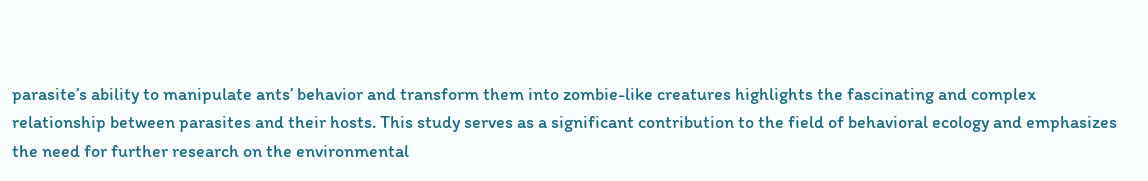parasite’s ability to manipulate ants’ behavior and transform them into zombie-like creatures highlights the fascinating and complex relationship between parasites and their hosts. This study serves as a significant contribution to the field of behavioral ecology and emphasizes the need for further research on the environmental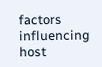factors influencing host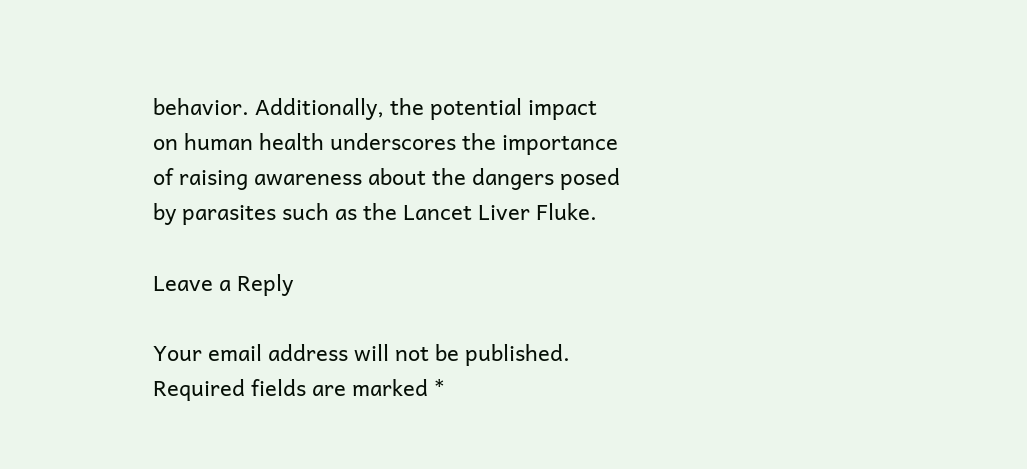behavior. Additionally, the potential impact on human health underscores the importance of raising awareness about the dangers posed by parasites such as the Lancet Liver Fluke.

Leave a Reply

Your email address will not be published. Required fields are marked *